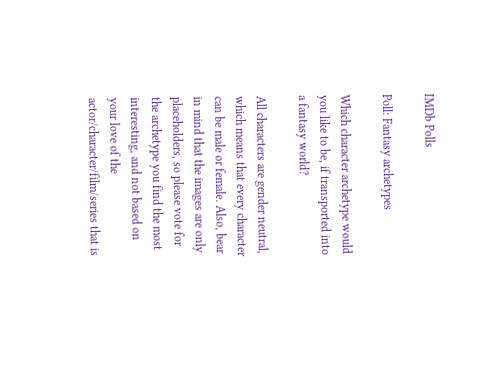IMDb Polls

Poll: Fantasy archetypes

Which character archetype would you like to be, if transported into a fantasy world?

All characters are gender neutral, which means that every character can be male or female. Also, bear in mind that the images are only placeholders, so please vote for the archetype you find the most interesting, and not based on your love of the actor/character/film/series that is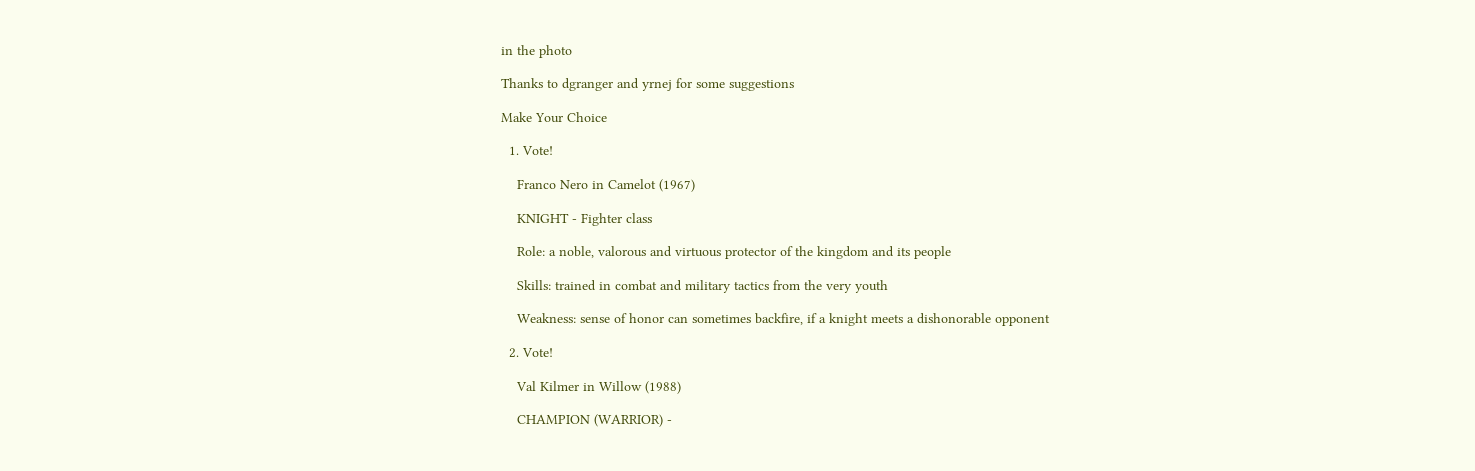in the photo

Thanks to dgranger and yrnej for some suggestions

Make Your Choice

  1. Vote!

    Franco Nero in Camelot (1967)

    KNIGHT - Fighter class

    Role: a noble, valorous and virtuous protector of the kingdom and its people

    Skills: trained in combat and military tactics from the very youth

    Weakness: sense of honor can sometimes backfire, if a knight meets a dishonorable opponent

  2. Vote!

    Val Kilmer in Willow (1988)

    CHAMPION (WARRIOR) -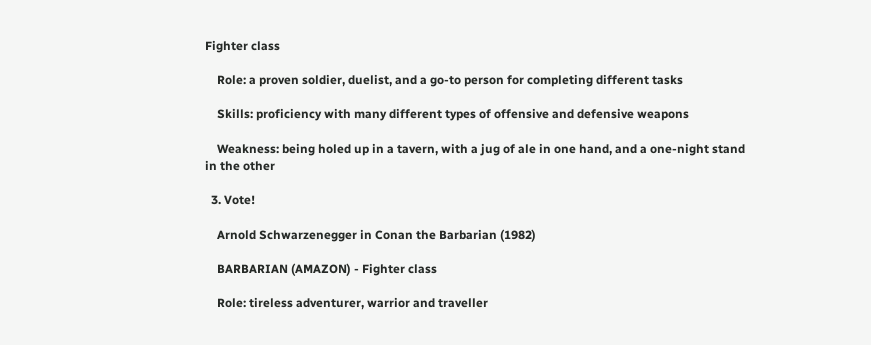Fighter class

    Role: a proven soldier, duelist, and a go-to person for completing different tasks

    Skills: proficiency with many different types of offensive and defensive weapons

    Weakness: being holed up in a tavern, with a jug of ale in one hand, and a one-night stand in the other

  3. Vote!

    Arnold Schwarzenegger in Conan the Barbarian (1982)

    BARBARIAN (AMAZON) - Fighter class

    Role: tireless adventurer, warrior and traveller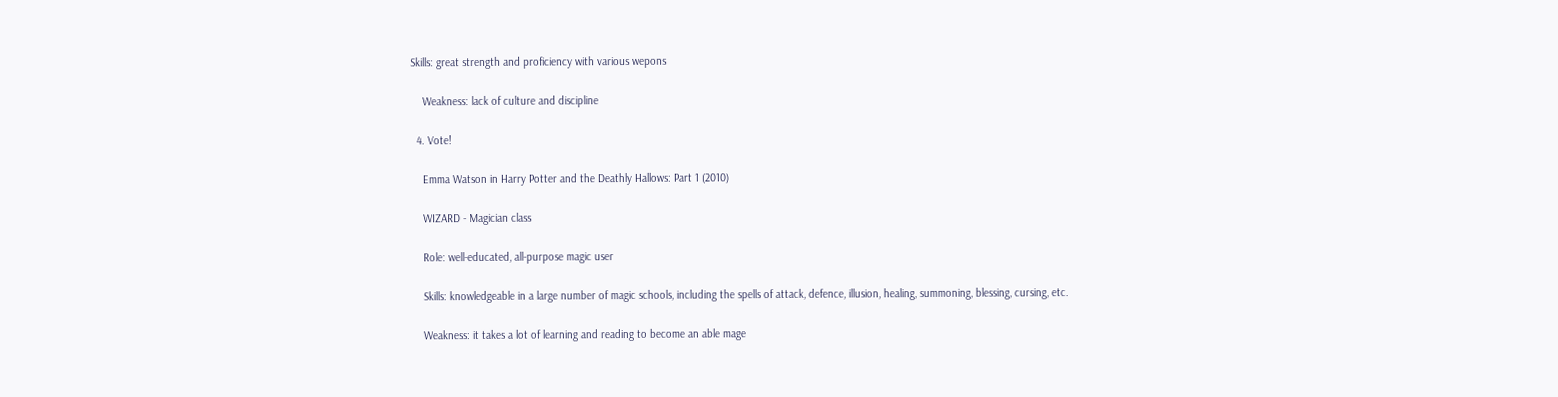Skills: great strength and proficiency with various wepons

    Weakness: lack of culture and discipline

  4. Vote!

    Emma Watson in Harry Potter and the Deathly Hallows: Part 1 (2010)

    WIZARD - Magician class

    Role: well-educated, all-purpose magic user

    Skills: knowledgeable in a large number of magic schools, including the spells of attack, defence, illusion, healing, summoning, blessing, cursing, etc.

    Weakness: it takes a lot of learning and reading to become an able mage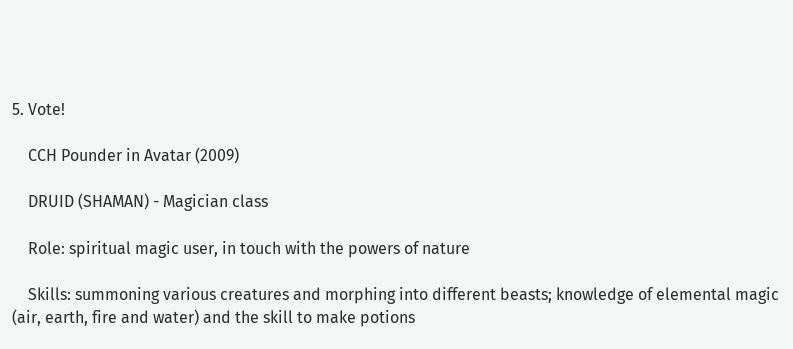5. Vote!

    CCH Pounder in Avatar (2009)

    DRUID (SHAMAN) - Magician class

    Role: spiritual magic user, in touch with the powers of nature

    Skills: summoning various creatures and morphing into different beasts; knowledge of elemental magic (air, earth, fire and water) and the skill to make potions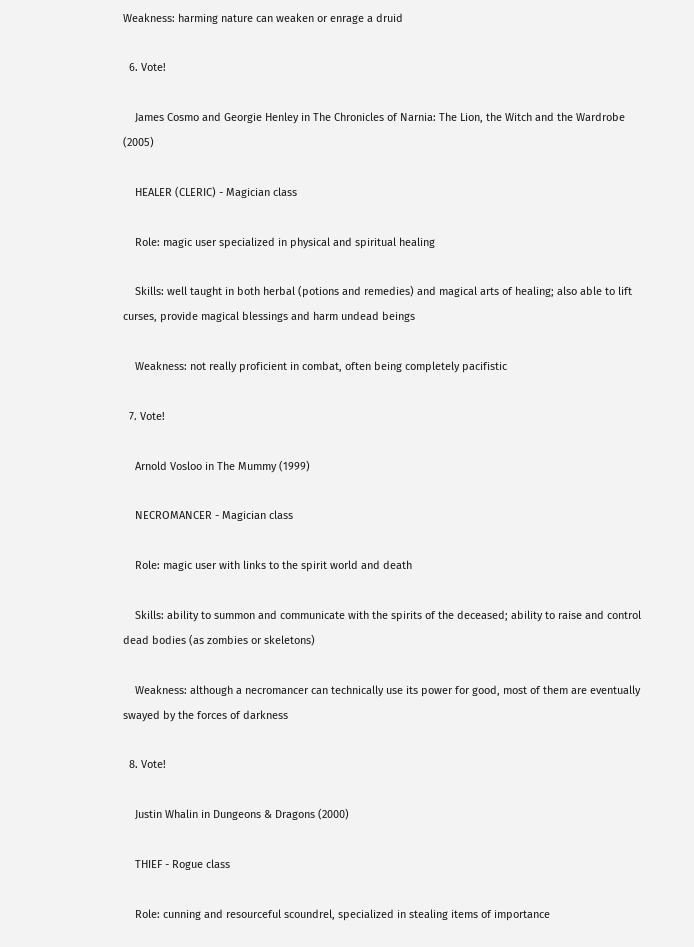Weakness: harming nature can weaken or enrage a druid

  6. Vote!

    James Cosmo and Georgie Henley in The Chronicles of Narnia: The Lion, the Witch and the Wardrobe (2005)

    HEALER (CLERIC) - Magician class

    Role: magic user specialized in physical and spiritual healing

    Skills: well taught in both herbal (potions and remedies) and magical arts of healing; also able to lift curses, provide magical blessings and harm undead beings

    Weakness: not really proficient in combat, often being completely pacifistic

  7. Vote!

    Arnold Vosloo in The Mummy (1999)

    NECROMANCER - Magician class

    Role: magic user with links to the spirit world and death

    Skills: ability to summon and communicate with the spirits of the deceased; ability to raise and control dead bodies (as zombies or skeletons)

    Weakness: although a necromancer can technically use its power for good, most of them are eventually swayed by the forces of darkness

  8. Vote!

    Justin Whalin in Dungeons & Dragons (2000)

    THIEF - Rogue class

    Role: cunning and resourceful scoundrel, specialized in stealing items of importance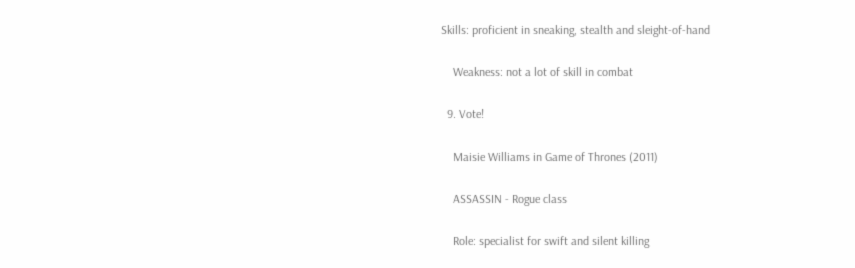Skills: proficient in sneaking, stealth and sleight-of-hand

    Weakness: not a lot of skill in combat

  9. Vote!

    Maisie Williams in Game of Thrones (2011)

    ASSASSIN - Rogue class

    Role: specialist for swift and silent killing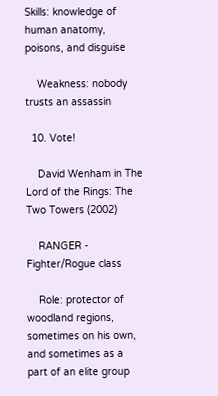Skills: knowledge of human anatomy, poisons, and disguise

    Weakness: nobody trusts an assassin

  10. Vote!

    David Wenham in The Lord of the Rings: The Two Towers (2002)

    RANGER - Fighter/Rogue class

    Role: protector of woodland regions, sometimes on his own, and sometimes as a part of an elite group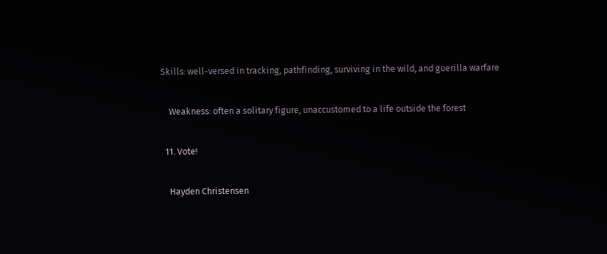Skills: well-versed in tracking, pathfinding, surviving in the wild, and guerilla warfare

    Weakness: often a solitary figure, unaccustomed to a life outside the forest

  11. Vote!

    Hayden Christensen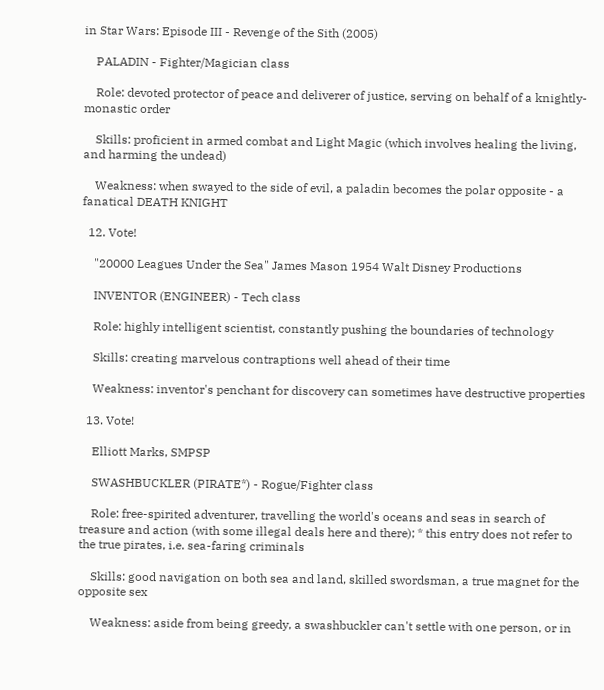in Star Wars: Episode III - Revenge of the Sith (2005)

    PALADIN - Fighter/Magician class

    Role: devoted protector of peace and deliverer of justice, serving on behalf of a knightly-monastic order

    Skills: proficient in armed combat and Light Magic (which involves healing the living, and harming the undead)

    Weakness: when swayed to the side of evil, a paladin becomes the polar opposite - a fanatical DEATH KNIGHT

  12. Vote!

    "20000 Leagues Under the Sea" James Mason 1954 Walt Disney Productions

    INVENTOR (ENGINEER) - Tech class

    Role: highly intelligent scientist, constantly pushing the boundaries of technology

    Skills: creating marvelous contraptions well ahead of their time

    Weakness: inventor's penchant for discovery can sometimes have destructive properties

  13. Vote!

    Elliott Marks, SMPSP

    SWASHBUCKLER (PIRATE*) - Rogue/Fighter class

    Role: free-spirited adventurer, travelling the world's oceans and seas in search of treasure and action (with some illegal deals here and there); * this entry does not refer to the true pirates, i.e. sea-faring criminals

    Skills: good navigation on both sea and land, skilled swordsman, a true magnet for the opposite sex

    Weakness: aside from being greedy, a swashbuckler can't settle with one person, or in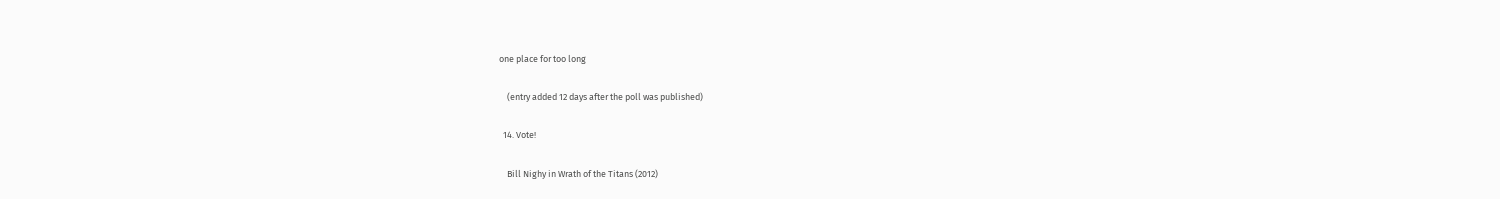one place for too long

    (entry added 12 days after the poll was published)

  14. Vote!

    Bill Nighy in Wrath of the Titans (2012)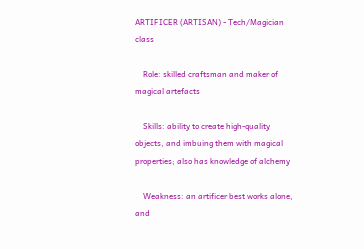ARTIFICER (ARTISAN) - Tech/Magician class

    Role: skilled craftsman and maker of magical artefacts

    Skills: ability to create high-quality objects, and imbuing them with magical properties; also has knowledge of alchemy

    Weakness: an artificer best works alone, and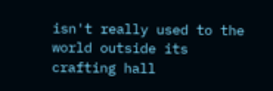isn't really used to the world outside its crafting hall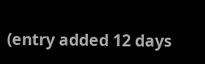(entry added 12 days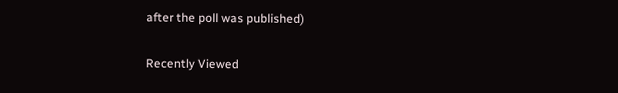after the poll was published)

Recently Viewed